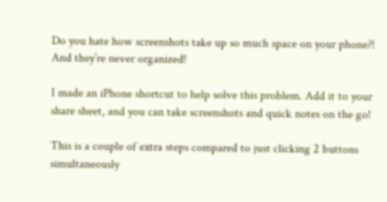Do you hate how screenshots take up so much space on your phone?! And they’re never organized!

I made an iPhone shortcut to help solve this problem. Add it to your share sheet, and you can take screenshots and quick notes on the go!

This is a couple of extra steps compared to just clicking 2 buttons simultaneously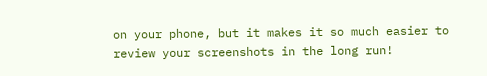on your phone, but it makes it so much easier to review your screenshots in the long run!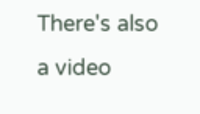There's also a video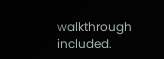walkthrough included.